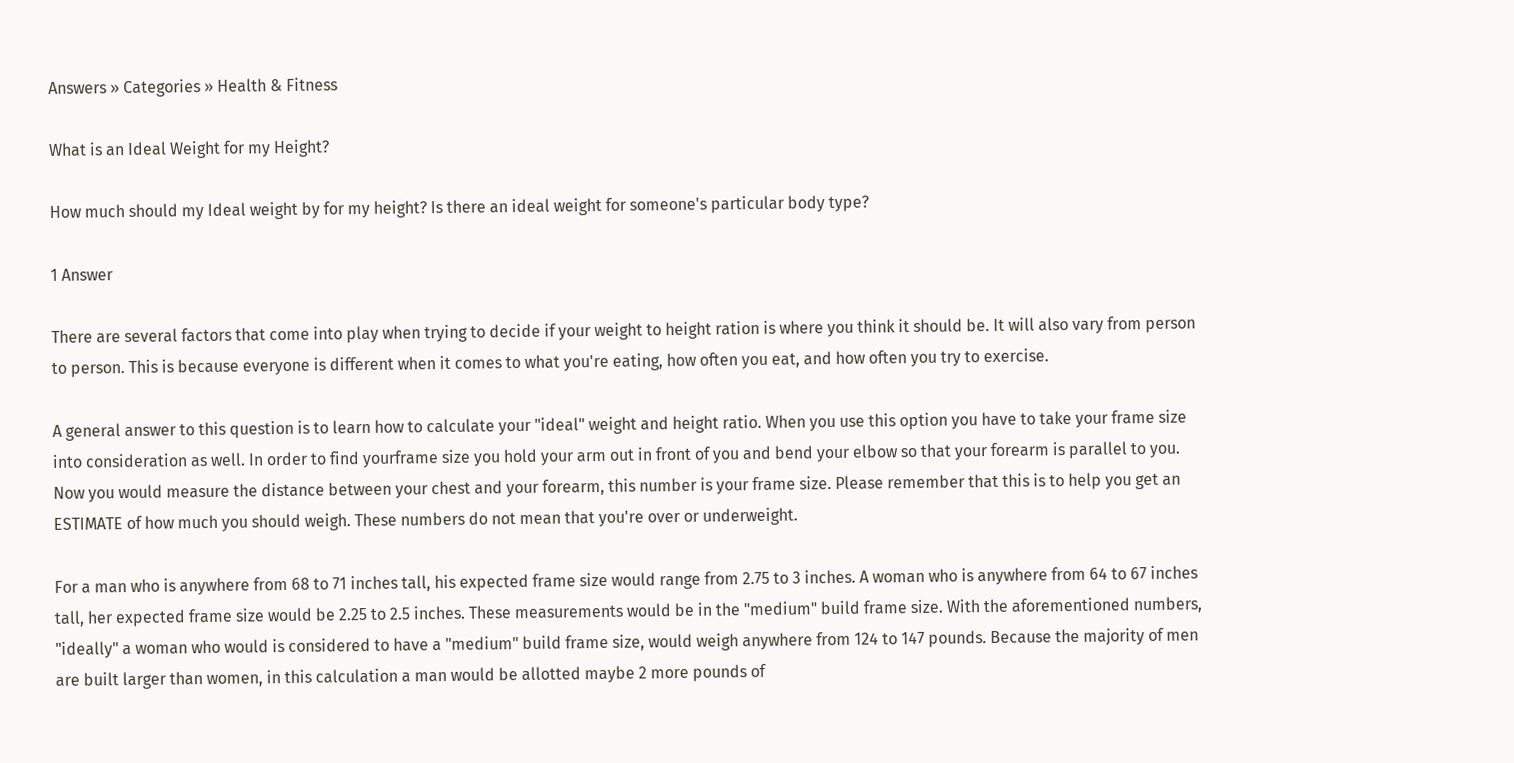Answers » Categories » Health & Fitness

What is an Ideal Weight for my Height?

How much should my Ideal weight by for my height? Is there an ideal weight for someone's particular body type?

1 Answer

There are several factors that come into play when trying to decide if your weight to height ration is where you think it should be. It will also vary from person to person. This is because everyone is different when it comes to what you're eating, how often you eat, and how often you try to exercise.

A general answer to this question is to learn how to calculate your "ideal" weight and height ratio. When you use this option you have to take your frame size into consideration as well. In order to find yourframe size you hold your arm out in front of you and bend your elbow so that your forearm is parallel to you. Now you would measure the distance between your chest and your forearm, this number is your frame size. Please remember that this is to help you get an ESTIMATE of how much you should weigh. These numbers do not mean that you're over or underweight.

For a man who is anywhere from 68 to 71 inches tall, his expected frame size would range from 2.75 to 3 inches. A woman who is anywhere from 64 to 67 inches tall, her expected frame size would be 2.25 to 2.5 inches. These measurements would be in the "medium" build frame size. With the aforementioned numbers, "ideally" a woman who would is considered to have a "medium" build frame size, would weigh anywhere from 124 to 147 pounds. Because the majority of men are built larger than women, in this calculation a man would be allotted maybe 2 more pounds of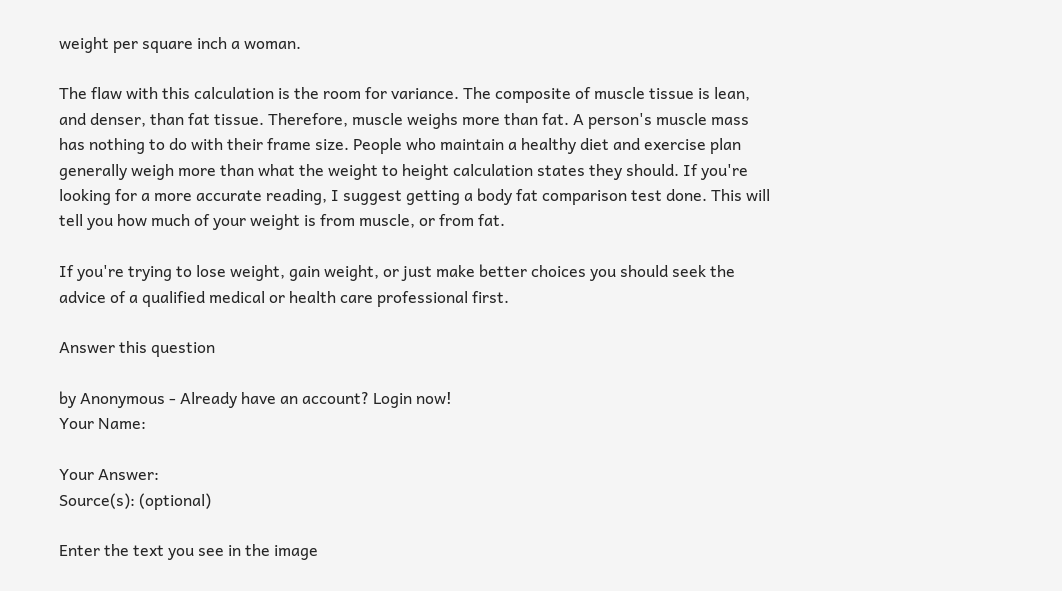weight per square inch a woman.

The flaw with this calculation is the room for variance. The composite of muscle tissue is lean, and denser, than fat tissue. Therefore, muscle weighs more than fat. A person's muscle mass has nothing to do with their frame size. People who maintain a healthy diet and exercise plan generally weigh more than what the weight to height calculation states they should. If you're looking for a more accurate reading, I suggest getting a body fat comparison test done. This will tell you how much of your weight is from muscle, or from fat.

If you're trying to lose weight, gain weight, or just make better choices you should seek the advice of a qualified medical or health care professional first.

Answer this question

by Anonymous - Already have an account? Login now!
Your Name:

Your Answer:
Source(s): (optional)

Enter the text you see in the image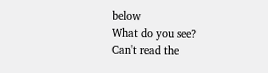below
What do you see?
Can't read the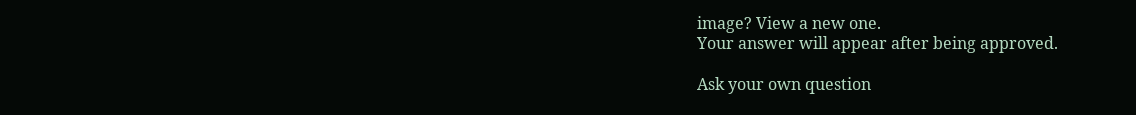image? View a new one.
Your answer will appear after being approved.

Ask your own question